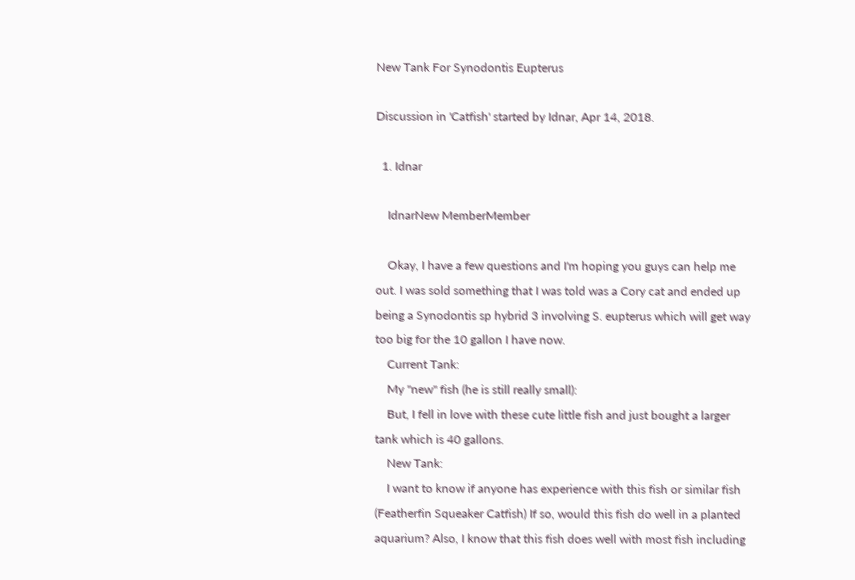New Tank For Synodontis Eupterus

Discussion in 'Catfish' started by Idnar, Apr 14, 2018.

  1. Idnar

    IdnarNew MemberMember

    Okay, I have a few questions and I'm hoping you guys can help me out. I was sold something that I was told was a Cory cat and ended up being a Synodontis sp hybrid 3 involving S. eupterus which will get way too big for the 10 gallon I have now.
    Current Tank:
    My "new" fish (he is still really small):
    But, I fell in love with these cute little fish and just bought a larger tank which is 40 gallons.
    New Tank:
    I want to know if anyone has experience with this fish or similar fish (Featherfin Squeaker Catfish) If so, would this fish do well in a planted aquarium? Also, I know that this fish does well with most fish including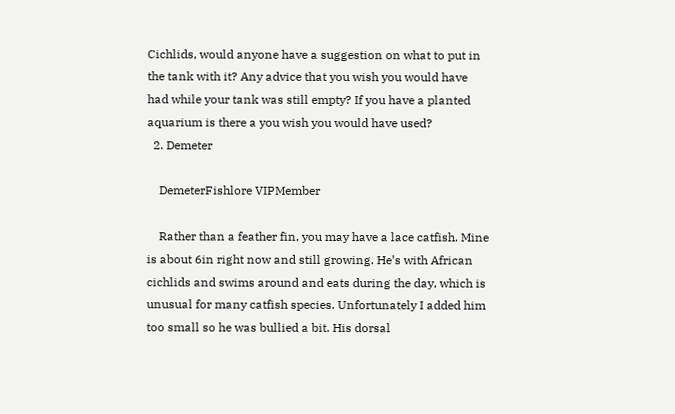Cichlids, would anyone have a suggestion on what to put in the tank with it? Any advice that you wish you would have had while your tank was still empty? If you have a planted aquarium is there a you wish you would have used?
  2. Demeter

    DemeterFishlore VIPMember

    Rather than a feather fin, you may have a lace catfish. Mine is about 6in right now and still growing. He’s with African cichlids and swims around and eats during the day, which is unusual for many catfish species. Unfortunately I added him too small so he was bullied a bit. His dorsal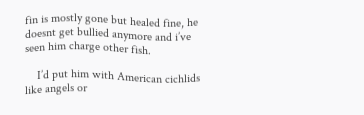fin is mostly gone but healed fine, he doesnt get bullied anymore and i’ve seen him charge other fish.

    I’d put him with American cichlids like angels or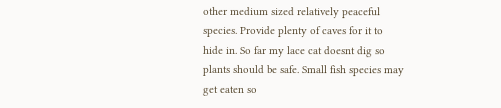other medium sized relatively peaceful species. Provide plenty of caves for it to hide in. So far my lace cat doesnt dig so plants should be safe. Small fish species may get eaten so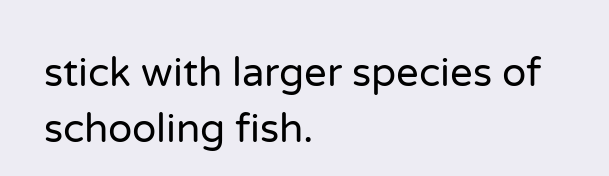stick with larger species of schooling fish.